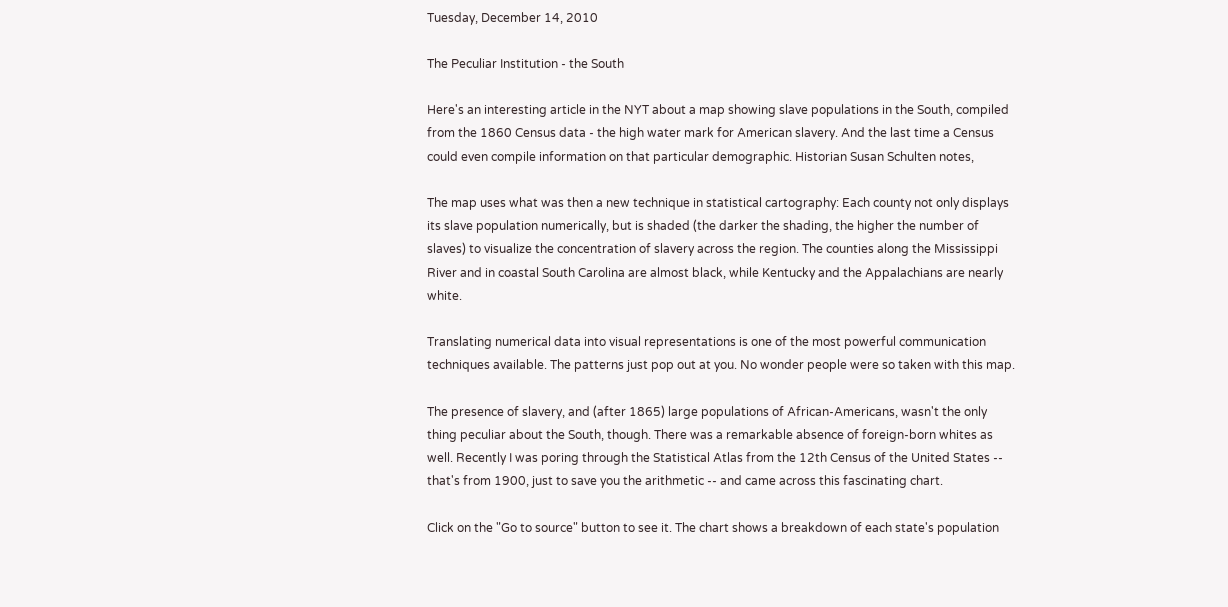Tuesday, December 14, 2010

The Peculiar Institution - the South

Here's an interesting article in the NYT about a map showing slave populations in the South, compiled from the 1860 Census data - the high water mark for American slavery. And the last time a Census could even compile information on that particular demographic. Historian Susan Schulten notes,

The map uses what was then a new technique in statistical cartography: Each county not only displays its slave population numerically, but is shaded (the darker the shading, the higher the number of slaves) to visualize the concentration of slavery across the region. The counties along the Mississippi River and in coastal South Carolina are almost black, while Kentucky and the Appalachians are nearly white.

Translating numerical data into visual representations is one of the most powerful communication techniques available. The patterns just pop out at you. No wonder people were so taken with this map.

The presence of slavery, and (after 1865) large populations of African-Americans, wasn't the only thing peculiar about the South, though. There was a remarkable absence of foreign-born whites as well. Recently I was poring through the Statistical Atlas from the 12th Census of the United States -- that's from 1900, just to save you the arithmetic -- and came across this fascinating chart.

Click on the "Go to source" button to see it. The chart shows a breakdown of each state's population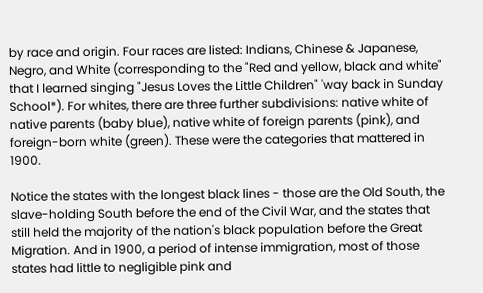by race and origin. Four races are listed: Indians, Chinese & Japanese, Negro, and White (corresponding to the "Red and yellow, black and white" that I learned singing "Jesus Loves the Little Children" 'way back in Sunday School*). For whites, there are three further subdivisions: native white of native parents (baby blue), native white of foreign parents (pink), and foreign-born white (green). These were the categories that mattered in 1900.

Notice the states with the longest black lines - those are the Old South, the slave-holding South before the end of the Civil War, and the states that still held the majority of the nation's black population before the Great Migration. And in 1900, a period of intense immigration, most of those states had little to negligible pink and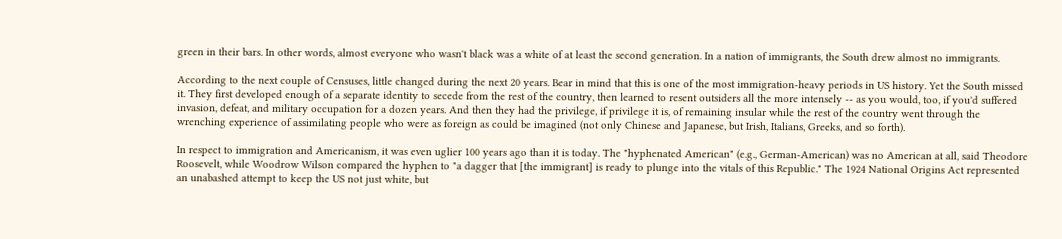green in their bars. In other words, almost everyone who wasn't black was a white of at least the second generation. In a nation of immigrants, the South drew almost no immigrants.

According to the next couple of Censuses, little changed during the next 20 years. Bear in mind that this is one of the most immigration-heavy periods in US history. Yet the South missed it. They first developed enough of a separate identity to secede from the rest of the country, then learned to resent outsiders all the more intensely -- as you would, too, if you'd suffered invasion, defeat, and military occupation for a dozen years. And then they had the privilege, if privilege it is, of remaining insular while the rest of the country went through the wrenching experience of assimilating people who were as foreign as could be imagined (not only Chinese and Japanese, but Irish, Italians, Greeks, and so forth).

In respect to immigration and Americanism, it was even uglier 100 years ago than it is today. The "hyphenated American" (e.g., German-American) was no American at all, said Theodore Roosevelt, while Woodrow Wilson compared the hyphen to "a dagger that [the immigrant] is ready to plunge into the vitals of this Republic." The 1924 National Origins Act represented an unabashed attempt to keep the US not just white, but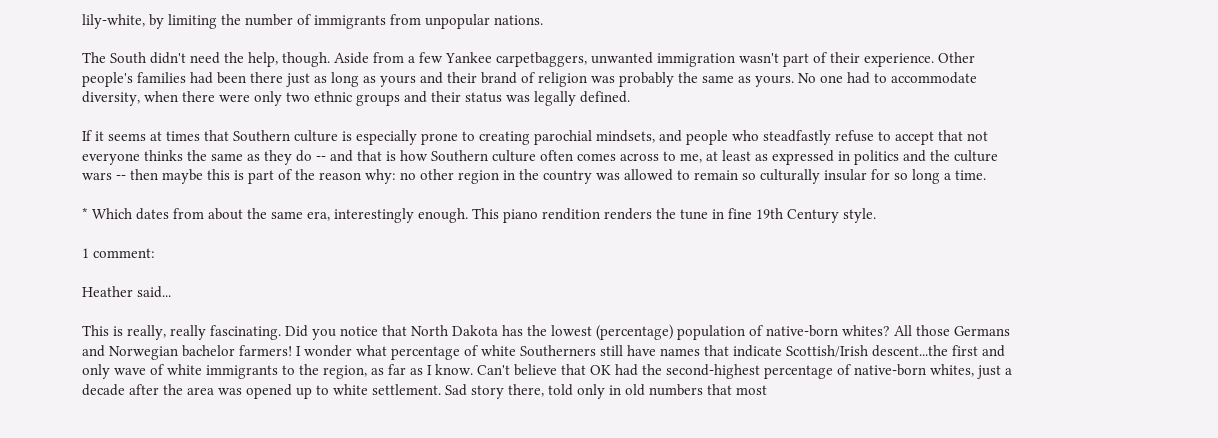lily-white, by limiting the number of immigrants from unpopular nations.

The South didn't need the help, though. Aside from a few Yankee carpetbaggers, unwanted immigration wasn't part of their experience. Other people's families had been there just as long as yours and their brand of religion was probably the same as yours. No one had to accommodate diversity, when there were only two ethnic groups and their status was legally defined.

If it seems at times that Southern culture is especially prone to creating parochial mindsets, and people who steadfastly refuse to accept that not everyone thinks the same as they do -- and that is how Southern culture often comes across to me, at least as expressed in politics and the culture wars -- then maybe this is part of the reason why: no other region in the country was allowed to remain so culturally insular for so long a time.

* Which dates from about the same era, interestingly enough. This piano rendition renders the tune in fine 19th Century style.

1 comment:

Heather said...

This is really, really fascinating. Did you notice that North Dakota has the lowest (percentage) population of native-born whites? All those Germans and Norwegian bachelor farmers! I wonder what percentage of white Southerners still have names that indicate Scottish/Irish descent...the first and only wave of white immigrants to the region, as far as I know. Can't believe that OK had the second-highest percentage of native-born whites, just a decade after the area was opened up to white settlement. Sad story there, told only in old numbers that most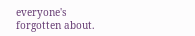everyone's forgotten about.